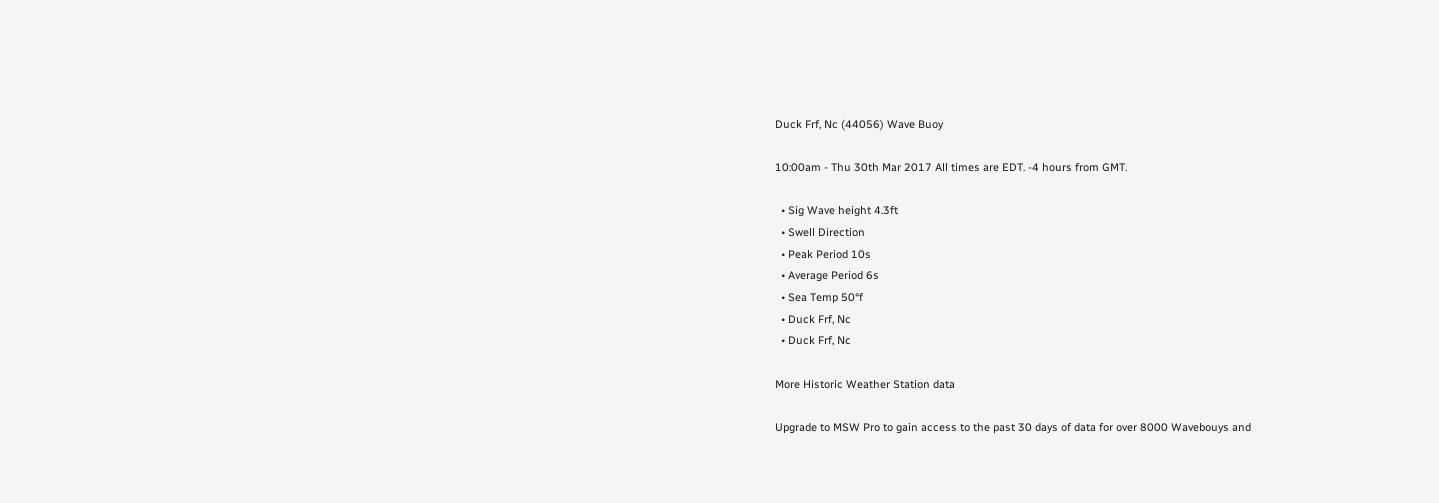Duck Frf, Nc (44056) Wave Buoy

10:00am - Thu 30th Mar 2017 All times are EDT. -4 hours from GMT.

  • Sig Wave height 4.3ft
  • Swell Direction
  • Peak Period 10s
  • Average Period 6s
  • Sea Temp 50°f
  • Duck Frf, Nc
  • Duck Frf, Nc

More Historic Weather Station data

Upgrade to MSW Pro to gain access to the past 30 days of data for over 8000 Wavebouys and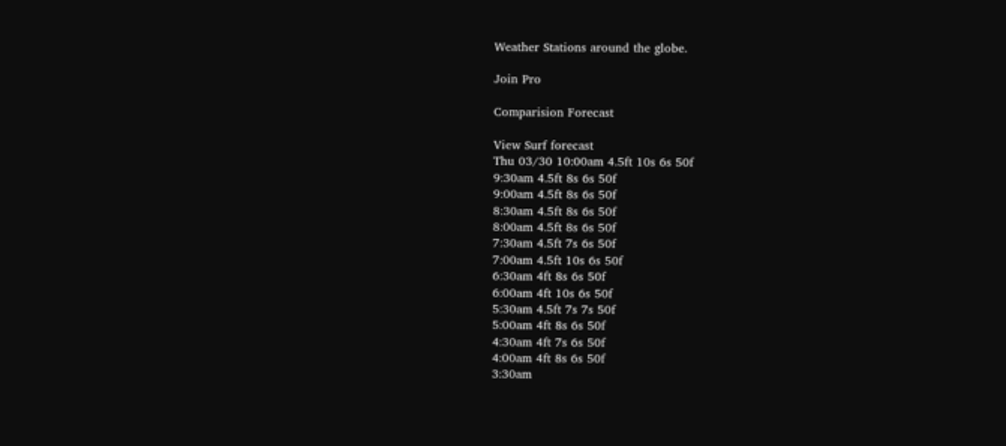Weather Stations around the globe.

Join Pro

Comparision Forecast

View Surf forecast
Thu 03/30 10:00am 4.5ft 10s 6s 50f
9:30am 4.5ft 8s 6s 50f
9:00am 4.5ft 8s 6s 50f
8:30am 4.5ft 8s 6s 50f
8:00am 4.5ft 8s 6s 50f
7:30am 4.5ft 7s 6s 50f
7:00am 4.5ft 10s 6s 50f
6:30am 4ft 8s 6s 50f
6:00am 4ft 10s 6s 50f
5:30am 4.5ft 7s 7s 50f
5:00am 4ft 8s 6s 50f
4:30am 4ft 7s 6s 50f
4:00am 4ft 8s 6s 50f
3:30am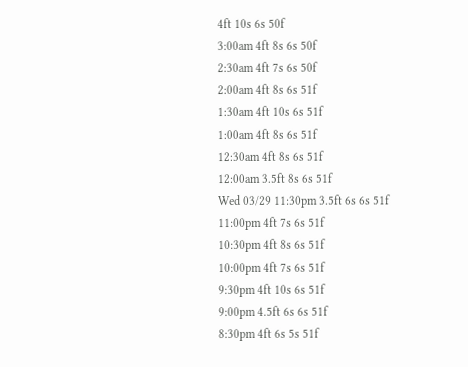4ft 10s 6s 50f
3:00am 4ft 8s 6s 50f
2:30am 4ft 7s 6s 50f
2:00am 4ft 8s 6s 51f
1:30am 4ft 10s 6s 51f
1:00am 4ft 8s 6s 51f
12:30am 4ft 8s 6s 51f
12:00am 3.5ft 8s 6s 51f
Wed 03/29 11:30pm 3.5ft 6s 6s 51f
11:00pm 4ft 7s 6s 51f
10:30pm 4ft 8s 6s 51f
10:00pm 4ft 7s 6s 51f
9:30pm 4ft 10s 6s 51f
9:00pm 4.5ft 6s 6s 51f
8:30pm 4ft 6s 5s 51f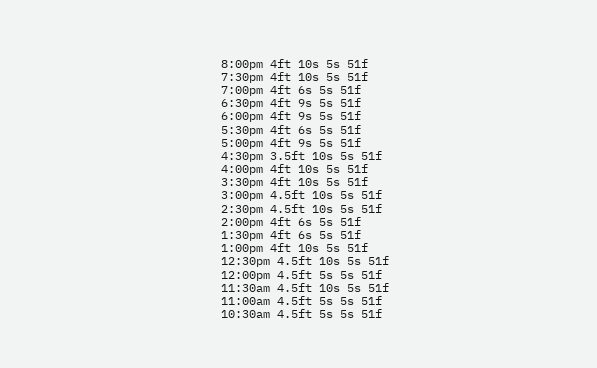8:00pm 4ft 10s 5s 51f
7:30pm 4ft 10s 5s 51f
7:00pm 4ft 6s 5s 51f
6:30pm 4ft 9s 5s 51f
6:00pm 4ft 9s 5s 51f
5:30pm 4ft 6s 5s 51f
5:00pm 4ft 9s 5s 51f
4:30pm 3.5ft 10s 5s 51f
4:00pm 4ft 10s 5s 51f
3:30pm 4ft 10s 5s 51f
3:00pm 4.5ft 10s 5s 51f
2:30pm 4.5ft 10s 5s 51f
2:00pm 4ft 6s 5s 51f
1:30pm 4ft 6s 5s 51f
1:00pm 4ft 10s 5s 51f
12:30pm 4.5ft 10s 5s 51f
12:00pm 4.5ft 5s 5s 51f
11:30am 4.5ft 10s 5s 51f
11:00am 4.5ft 5s 5s 51f
10:30am 4.5ft 5s 5s 51f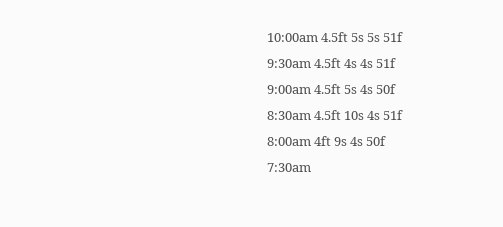10:00am 4.5ft 5s 5s 51f
9:30am 4.5ft 4s 4s 51f
9:00am 4.5ft 5s 4s 50f
8:30am 4.5ft 10s 4s 51f
8:00am 4ft 9s 4s 50f
7:30am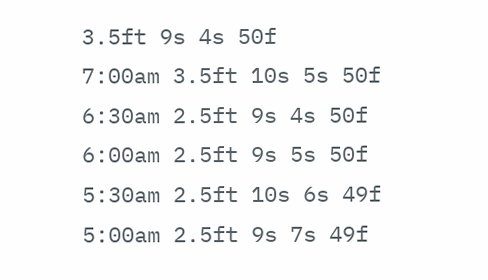3.5ft 9s 4s 50f
7:00am 3.5ft 10s 5s 50f
6:30am 2.5ft 9s 4s 50f
6:00am 2.5ft 9s 5s 50f
5:30am 2.5ft 10s 6s 49f
5:00am 2.5ft 9s 7s 49f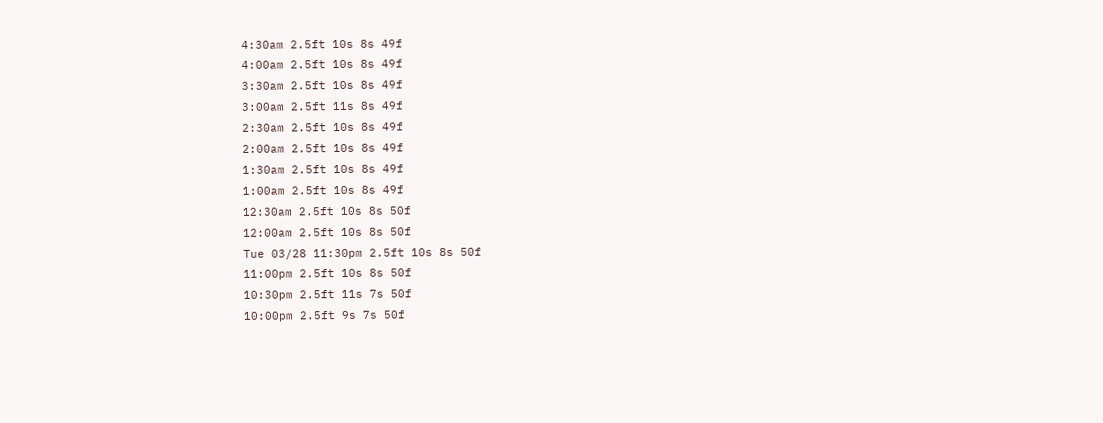4:30am 2.5ft 10s 8s 49f
4:00am 2.5ft 10s 8s 49f
3:30am 2.5ft 10s 8s 49f
3:00am 2.5ft 11s 8s 49f
2:30am 2.5ft 10s 8s 49f
2:00am 2.5ft 10s 8s 49f
1:30am 2.5ft 10s 8s 49f
1:00am 2.5ft 10s 8s 49f
12:30am 2.5ft 10s 8s 50f
12:00am 2.5ft 10s 8s 50f
Tue 03/28 11:30pm 2.5ft 10s 8s 50f
11:00pm 2.5ft 10s 8s 50f
10:30pm 2.5ft 11s 7s 50f
10:00pm 2.5ft 9s 7s 50f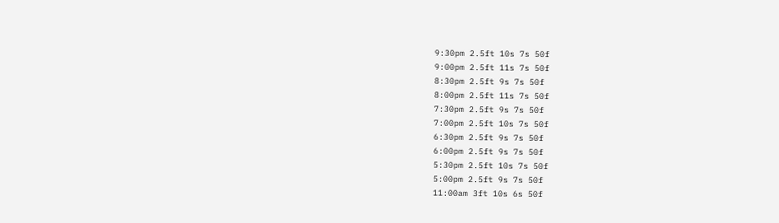9:30pm 2.5ft 10s 7s 50f
9:00pm 2.5ft 11s 7s 50f
8:30pm 2.5ft 9s 7s 50f
8:00pm 2.5ft 11s 7s 50f
7:30pm 2.5ft 9s 7s 50f
7:00pm 2.5ft 10s 7s 50f
6:30pm 2.5ft 9s 7s 50f
6:00pm 2.5ft 9s 7s 50f
5:30pm 2.5ft 10s 7s 50f
5:00pm 2.5ft 9s 7s 50f
11:00am 3ft 10s 6s 50f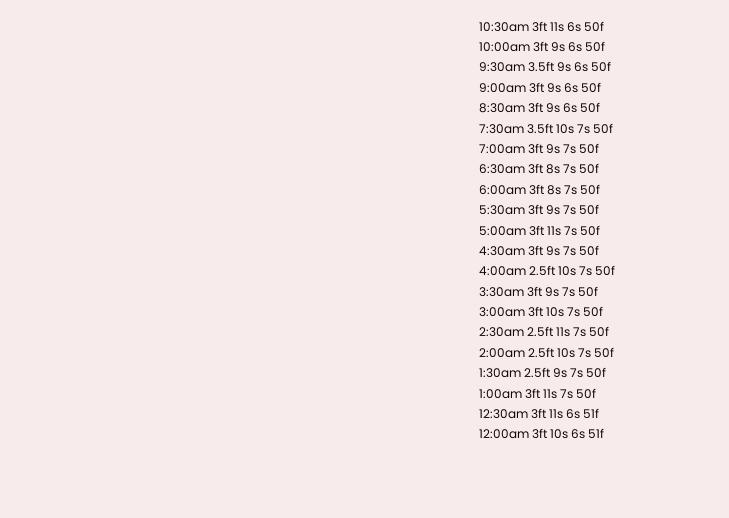10:30am 3ft 11s 6s 50f
10:00am 3ft 9s 6s 50f
9:30am 3.5ft 9s 6s 50f
9:00am 3ft 9s 6s 50f
8:30am 3ft 9s 6s 50f
7:30am 3.5ft 10s 7s 50f
7:00am 3ft 9s 7s 50f
6:30am 3ft 8s 7s 50f
6:00am 3ft 8s 7s 50f
5:30am 3ft 9s 7s 50f
5:00am 3ft 11s 7s 50f
4:30am 3ft 9s 7s 50f
4:00am 2.5ft 10s 7s 50f
3:30am 3ft 9s 7s 50f
3:00am 3ft 10s 7s 50f
2:30am 2.5ft 11s 7s 50f
2:00am 2.5ft 10s 7s 50f
1:30am 2.5ft 9s 7s 50f
1:00am 3ft 11s 7s 50f
12:30am 3ft 11s 6s 51f
12:00am 3ft 10s 6s 51f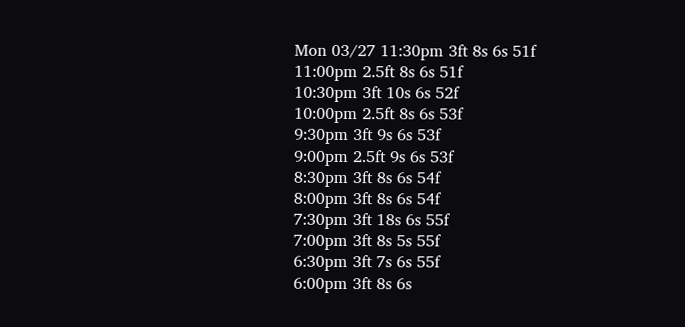Mon 03/27 11:30pm 3ft 8s 6s 51f
11:00pm 2.5ft 8s 6s 51f
10:30pm 3ft 10s 6s 52f
10:00pm 2.5ft 8s 6s 53f
9:30pm 3ft 9s 6s 53f
9:00pm 2.5ft 9s 6s 53f
8:30pm 3ft 8s 6s 54f
8:00pm 3ft 8s 6s 54f
7:30pm 3ft 18s 6s 55f
7:00pm 3ft 8s 5s 55f
6:30pm 3ft 7s 6s 55f
6:00pm 3ft 8s 6s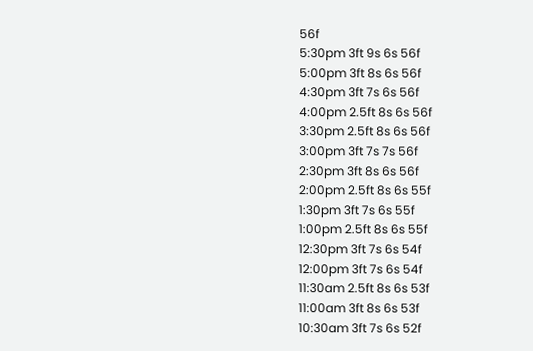56f
5:30pm 3ft 9s 6s 56f
5:00pm 3ft 8s 6s 56f
4:30pm 3ft 7s 6s 56f
4:00pm 2.5ft 8s 6s 56f
3:30pm 2.5ft 8s 6s 56f
3:00pm 3ft 7s 7s 56f
2:30pm 3ft 8s 6s 56f
2:00pm 2.5ft 8s 6s 55f
1:30pm 3ft 7s 6s 55f
1:00pm 2.5ft 8s 6s 55f
12:30pm 3ft 7s 6s 54f
12:00pm 3ft 7s 6s 54f
11:30am 2.5ft 8s 6s 53f
11:00am 3ft 8s 6s 53f
10:30am 3ft 7s 6s 52f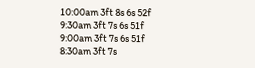10:00am 3ft 8s 6s 52f
9:30am 3ft 7s 6s 51f
9:00am 3ft 7s 6s 51f
8:30am 3ft 7s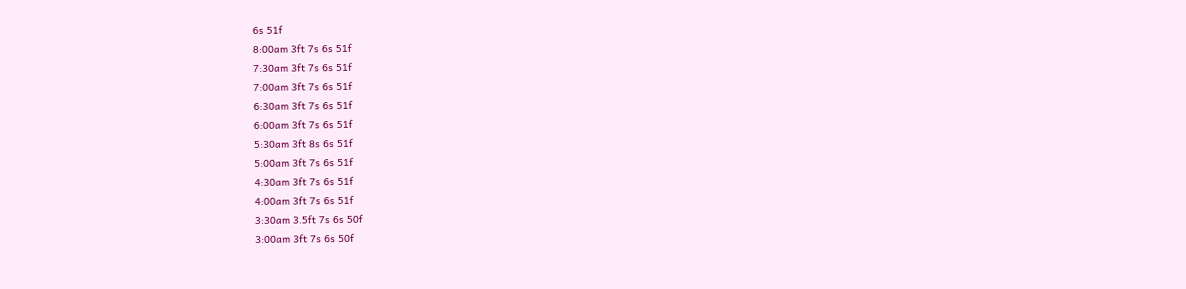6s 51f
8:00am 3ft 7s 6s 51f
7:30am 3ft 7s 6s 51f
7:00am 3ft 7s 6s 51f
6:30am 3ft 7s 6s 51f
6:00am 3ft 7s 6s 51f
5:30am 3ft 8s 6s 51f
5:00am 3ft 7s 6s 51f
4:30am 3ft 7s 6s 51f
4:00am 3ft 7s 6s 51f
3:30am 3.5ft 7s 6s 50f
3:00am 3ft 7s 6s 50f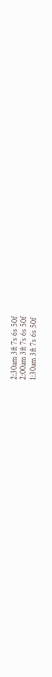2:30am 3ft 7s 6s 50f
2:00am 3ft 7s 6s 50f
1:30am 3ft 7s 6s 50f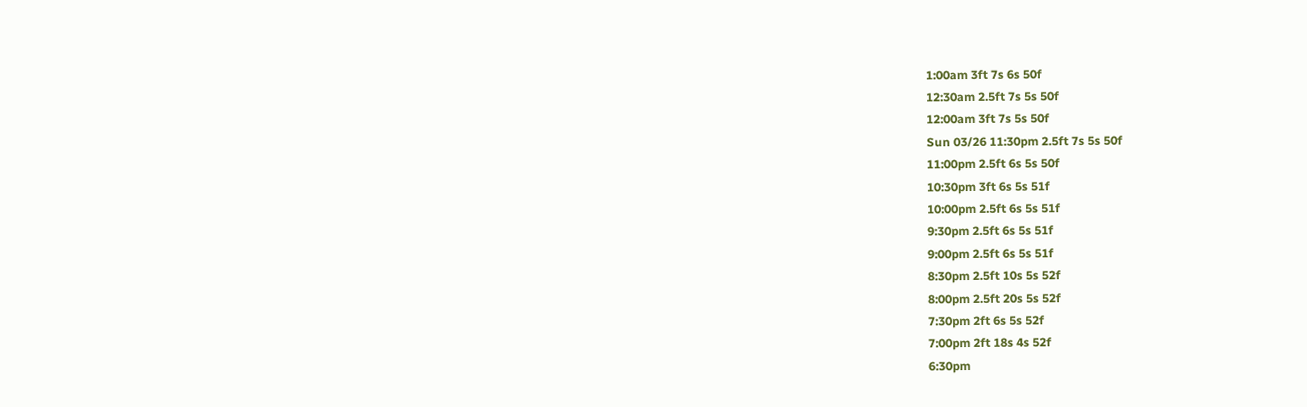1:00am 3ft 7s 6s 50f
12:30am 2.5ft 7s 5s 50f
12:00am 3ft 7s 5s 50f
Sun 03/26 11:30pm 2.5ft 7s 5s 50f
11:00pm 2.5ft 6s 5s 50f
10:30pm 3ft 6s 5s 51f
10:00pm 2.5ft 6s 5s 51f
9:30pm 2.5ft 6s 5s 51f
9:00pm 2.5ft 6s 5s 51f
8:30pm 2.5ft 10s 5s 52f
8:00pm 2.5ft 20s 5s 52f
7:30pm 2ft 6s 5s 52f
7:00pm 2ft 18s 4s 52f
6:30pm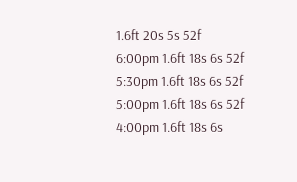1.6ft 20s 5s 52f
6:00pm 1.6ft 18s 6s 52f
5:30pm 1.6ft 18s 6s 52f
5:00pm 1.6ft 18s 6s 52f
4:00pm 1.6ft 18s 6s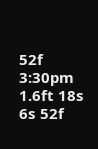52f
3:30pm 1.6ft 18s 6s 52f